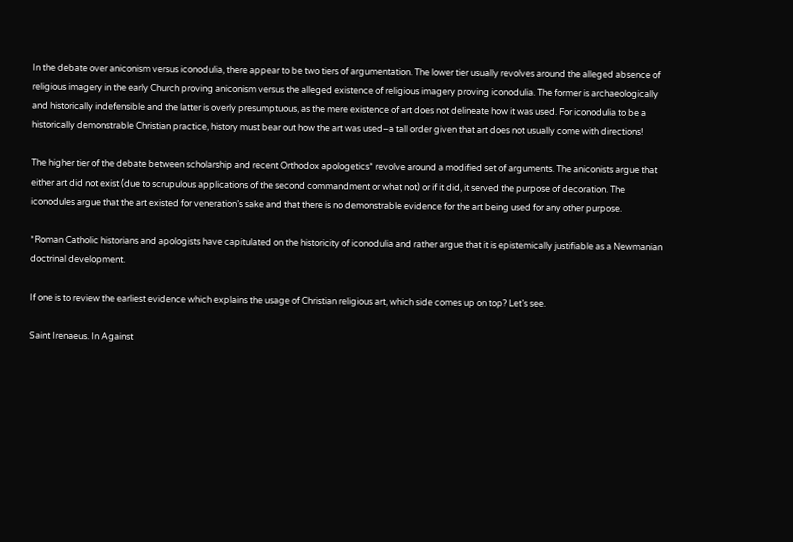In the debate over aniconism versus iconodulia, there appear to be two tiers of argumentation. The lower tier usually revolves around the alleged absence of religious imagery in the early Church proving aniconism versus the alleged existence of religious imagery proving iconodulia. The former is archaeologically and historically indefensible and the latter is overly presumptuous, as the mere existence of art does not delineate how it was used. For iconodulia to be a historically demonstrable Christian practice, history must bear out how the art was used–a tall order given that art does not usually come with directions!

The higher tier of the debate between scholarship and recent Orthodox apologetics* revolve around a modified set of arguments. The aniconists argue that either art did not exist (due to scrupulous applications of the second commandment or what not) or if it did, it served the purpose of decoration. The iconodules argue that the art existed for veneration’s sake and that there is no demonstrable evidence for the art being used for any other purpose.

*Roman Catholic historians and apologists have capitulated on the historicity of iconodulia and rather argue that it is epistemically justifiable as a Newmanian doctrinal development.

If one is to review the earliest evidence which explains the usage of Christian religious art, which side comes up on top? Let’s see.

Saint Irenaeus. In Against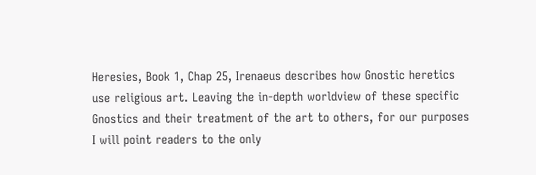Heresies, Book 1, Chap 25, Irenaeus describes how Gnostic heretics use religious art. Leaving the in-depth worldview of these specific Gnostics and their treatment of the art to others, for our purposes I will point readers to the only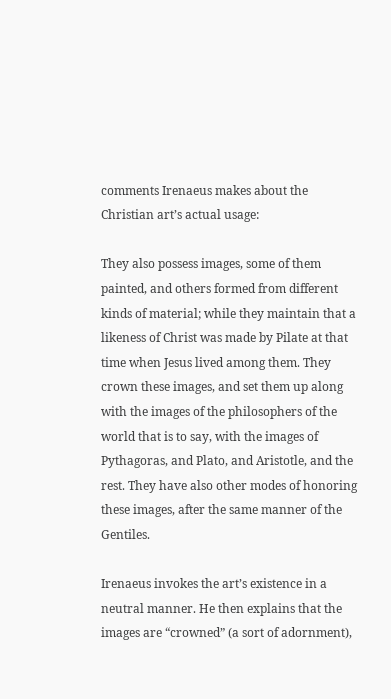comments Irenaeus makes about the Christian art’s actual usage:

They also possess images, some of them painted, and others formed from different kinds of material; while they maintain that a likeness of Christ was made by Pilate at that time when Jesus lived among them. They crown these images, and set them up along with the images of the philosophers of the world that is to say, with the images of Pythagoras, and Plato, and Aristotle, and the rest. They have also other modes of honoring these images, after the same manner of the Gentiles.

Irenaeus invokes the art’s existence in a neutral manner. He then explains that the images are “crowned” (a sort of adornment),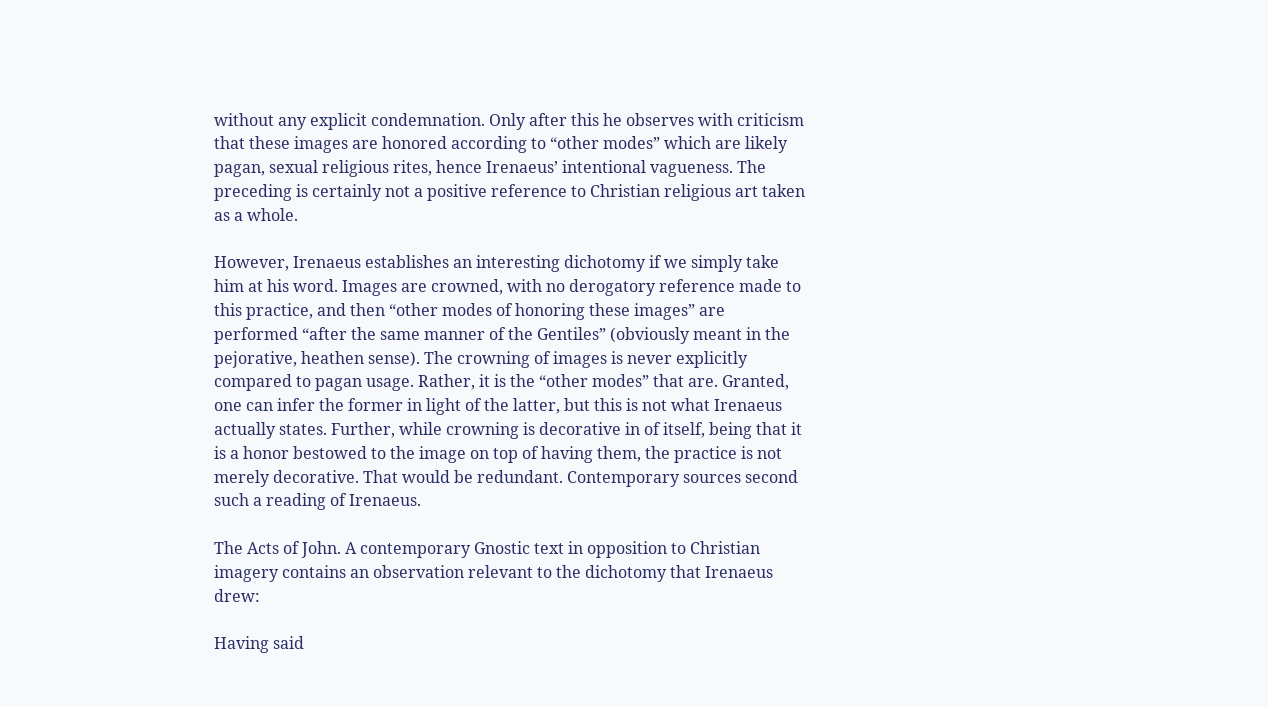without any explicit condemnation. Only after this he observes with criticism that these images are honored according to “other modes” which are likely pagan, sexual religious rites, hence Irenaeus’ intentional vagueness. The preceding is certainly not a positive reference to Christian religious art taken as a whole.

However, Irenaeus establishes an interesting dichotomy if we simply take him at his word. Images are crowned, with no derogatory reference made to this practice, and then “other modes of honoring these images” are performed “after the same manner of the Gentiles” (obviously meant in the pejorative, heathen sense). The crowning of images is never explicitly compared to pagan usage. Rather, it is the “other modes” that are. Granted, one can infer the former in light of the latter, but this is not what Irenaeus actually states. Further, while crowning is decorative in of itself, being that it is a honor bestowed to the image on top of having them, the practice is not merely decorative. That would be redundant. Contemporary sources second such a reading of Irenaeus.

The Acts of John. A contemporary Gnostic text in opposition to Christian imagery contains an observation relevant to the dichotomy that Irenaeus drew:

Having said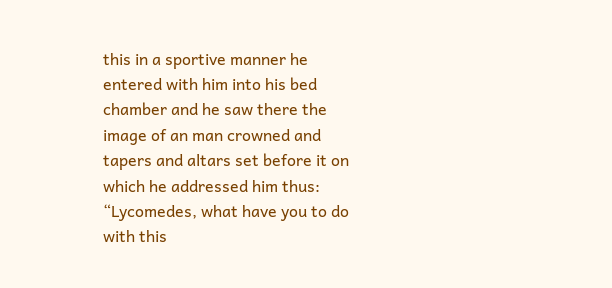this in a sportive manner he entered with him into his bed chamber and he saw there the image of an man crowned and tapers and altars set before it on which he addressed him thus: “Lycomedes, what have you to do with this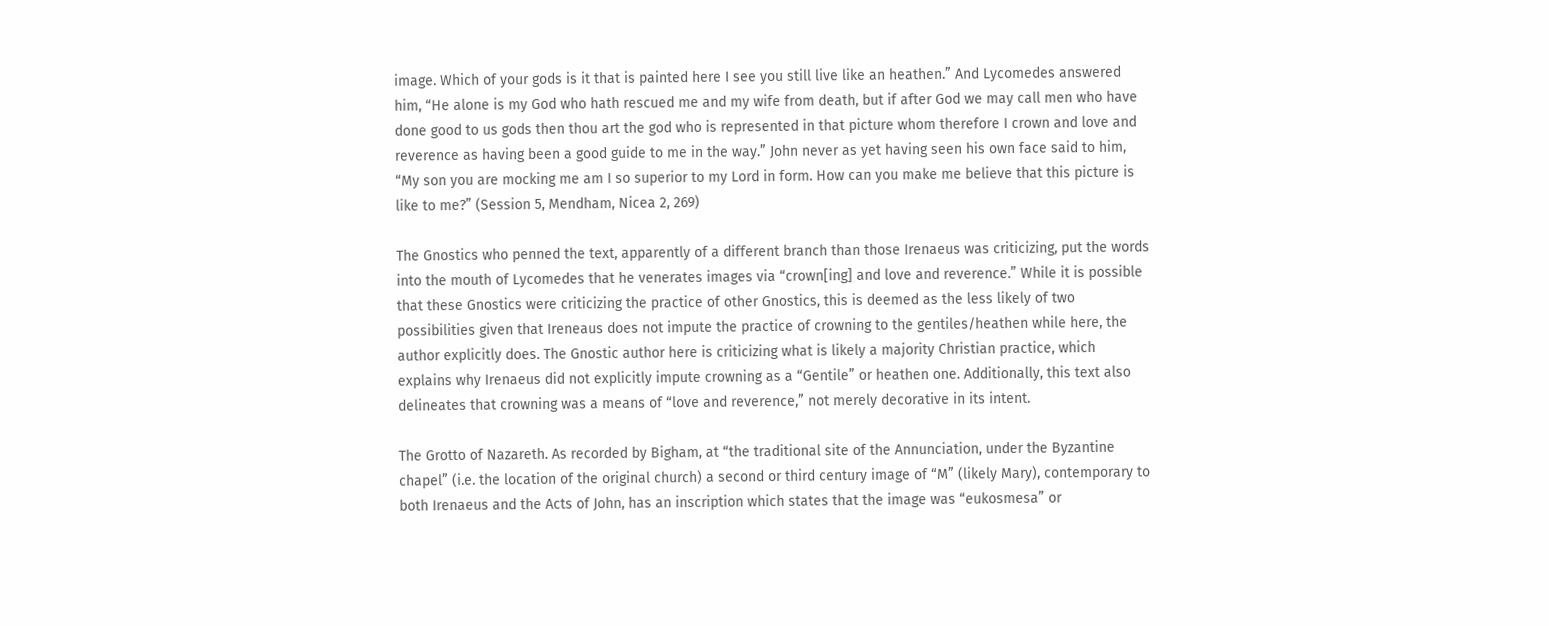image. Which of your gods is it that is painted here I see you still live like an heathen.” And Lycomedes answered him, “He alone is my God who hath rescued me and my wife from death, but if after God we may call men who have done good to us gods then thou art the god who is represented in that picture whom therefore I crown and love and reverence as having been a good guide to me in the way.” John never as yet having seen his own face said to him, “My son you are mocking me am I so superior to my Lord in form. How can you make me believe that this picture is like to me?” (Session 5, Mendham, Nicea 2, 269)

The Gnostics who penned the text, apparently of a different branch than those Irenaeus was criticizing, put the words into the mouth of Lycomedes that he venerates images via “crown[ing] and love and reverence.” While it is possible that these Gnostics were criticizing the practice of other Gnostics, this is deemed as the less likely of two possibilities given that Ireneaus does not impute the practice of crowning to the gentiles/heathen while here, the author explicitly does. The Gnostic author here is criticizing what is likely a majority Christian practice, which explains why Irenaeus did not explicitly impute crowning as a “Gentile” or heathen one. Additionally, this text also delineates that crowning was a means of “love and reverence,” not merely decorative in its intent.

The Grotto of Nazareth. As recorded by Bigham, at “the traditional site of the Annunciation, under the Byzantine chapel” (i.e. the location of the original church) a second or third century image of “M” (likely Mary), contemporary to both Irenaeus and the Acts of John, has an inscription which states that the image was “eukosmesa” or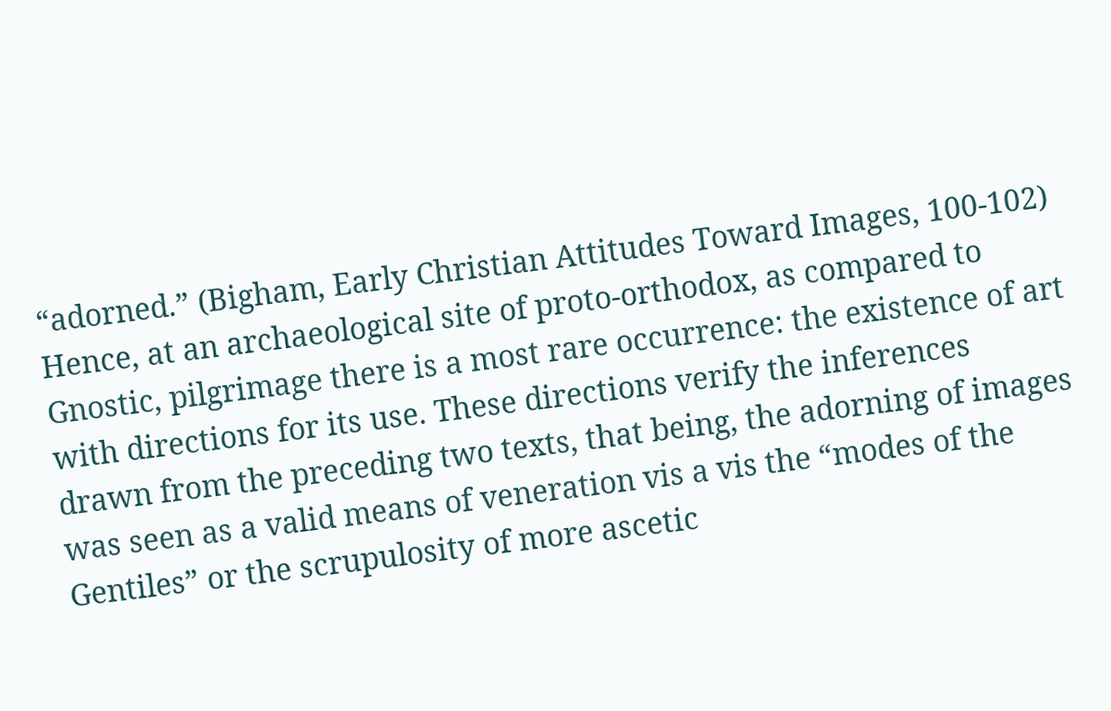“adorned.” (Bigham, Early Christian Attitudes Toward Images, 100-102) Hence, at an archaeological site of proto-orthodox, as compared to Gnostic, pilgrimage there is a most rare occurrence: the existence of art with directions for its use. These directions verify the inferences drawn from the preceding two texts, that being, the adorning of images was seen as a valid means of veneration vis a vis the “modes of the Gentiles” or the scrupulosity of more ascetic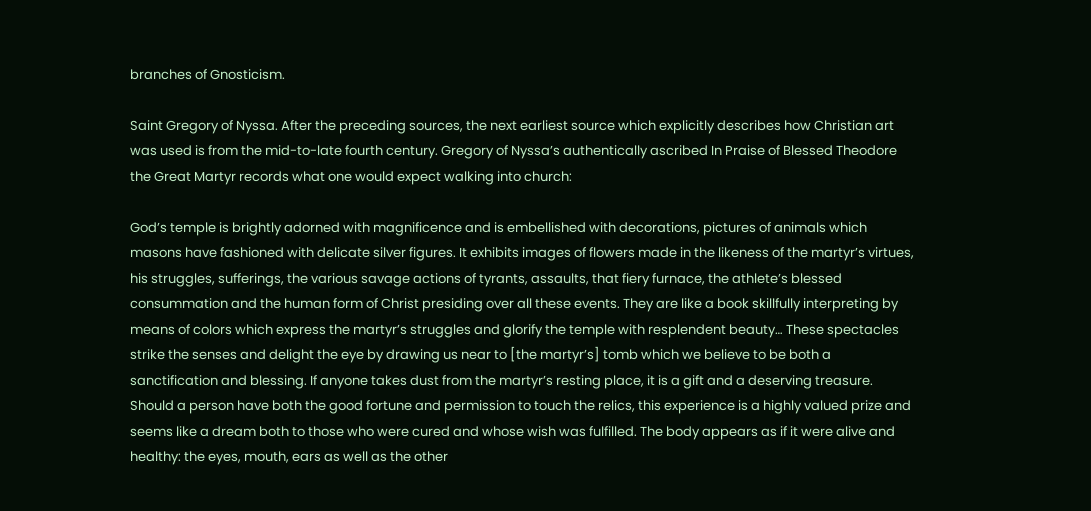branches of Gnosticism.

Saint Gregory of Nyssa. After the preceding sources, the next earliest source which explicitly describes how Christian art was used is from the mid-to-late fourth century. Gregory of Nyssa’s authentically ascribed In Praise of Blessed Theodore the Great Martyr records what one would expect walking into church:

God’s temple is brightly adorned with magnificence and is embellished with decorations, pictures of animals which masons have fashioned with delicate silver figures. It exhibits images of flowers made in the likeness of the martyr’s virtues, his struggles, sufferings, the various savage actions of tyrants, assaults, that fiery furnace, the athlete’s blessed consummation and the human form of Christ presiding over all these events. They are like a book skillfully interpreting by means of colors which express the martyr’s struggles and glorify the temple with resplendent beauty… These spectacles strike the senses and delight the eye by drawing us near to [the martyr’s] tomb which we believe to be both a sanctification and blessing. If anyone takes dust from the martyr’s resting place, it is a gift and a deserving treasure. Should a person have both the good fortune and permission to touch the relics, this experience is a highly valued prize and seems like a dream both to those who were cured and whose wish was fulfilled. The body appears as if it were alive and healthy: the eyes, mouth, ears as well as the other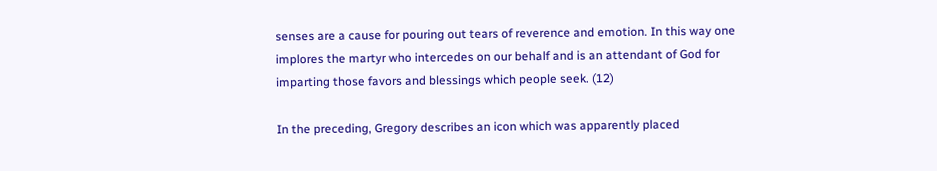senses are a cause for pouring out tears of reverence and emotion. In this way one implores the martyr who intercedes on our behalf and is an attendant of God for imparting those favors and blessings which people seek. (12)

In the preceding, Gregory describes an icon which was apparently placed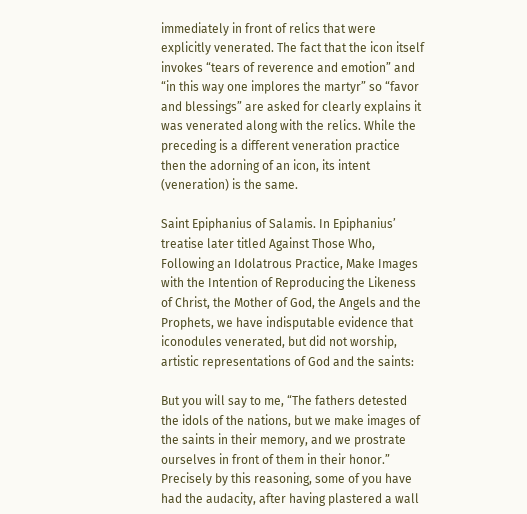immediately in front of relics that were explicitly venerated. The fact that the icon itself invokes “tears of reverence and emotion” and “in this way one implores the martyr” so “favor and blessings” are asked for clearly explains it was venerated along with the relics. While the preceding is a different veneration practice then the adorning of an icon, its intent (veneration) is the same.

Saint Epiphanius of Salamis. In Epiphanius’ treatise later titled Against Those Who, Following an Idolatrous Practice, Make Images with the Intention of Reproducing the Likeness of Christ, the Mother of God, the Angels and the Prophets, we have indisputable evidence that iconodules venerated, but did not worship, artistic representations of God and the saints:

But you will say to me, “The fathers detested the idols of the nations, but we make images of the saints in their memory, and we prostrate ourselves in front of them in their honor.” Precisely by this reasoning, some of you have had the audacity, after having plastered a wall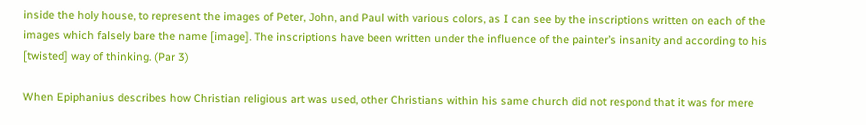inside the holy house, to represent the images of Peter, John, and Paul with various colors, as I can see by the inscriptions written on each of the images which falsely bare the name [image]. The inscriptions have been written under the influence of the painter’s insanity and according to his [twisted] way of thinking. (Par 3)

When Epiphanius describes how Christian religious art was used, other Christians within his same church did not respond that it was for mere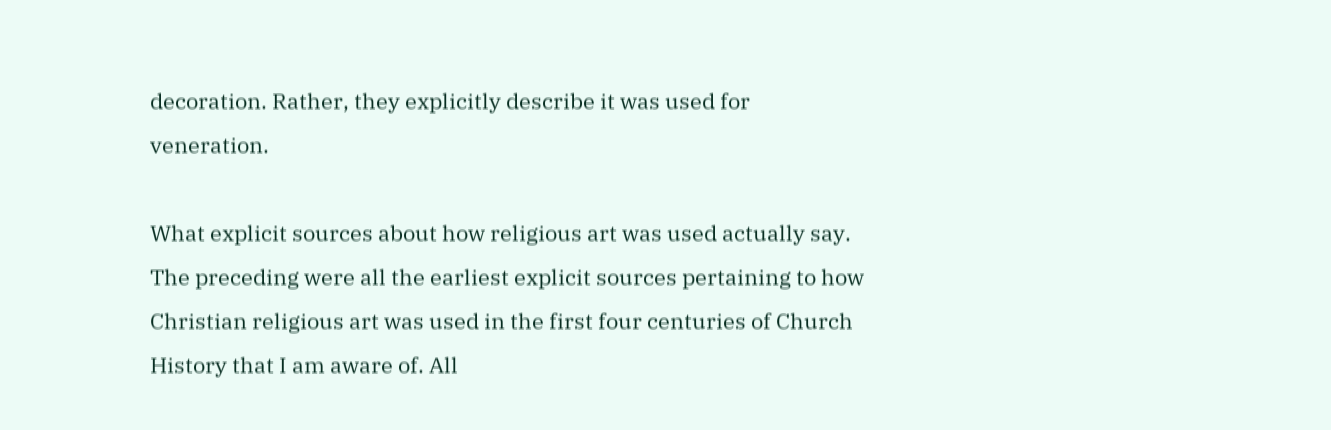decoration. Rather, they explicitly describe it was used for veneration.

What explicit sources about how religious art was used actually say. The preceding were all the earliest explicit sources pertaining to how Christian religious art was used in the first four centuries of Church History that I am aware of. All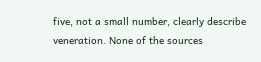five, not a small number, clearly describe veneration. None of the sources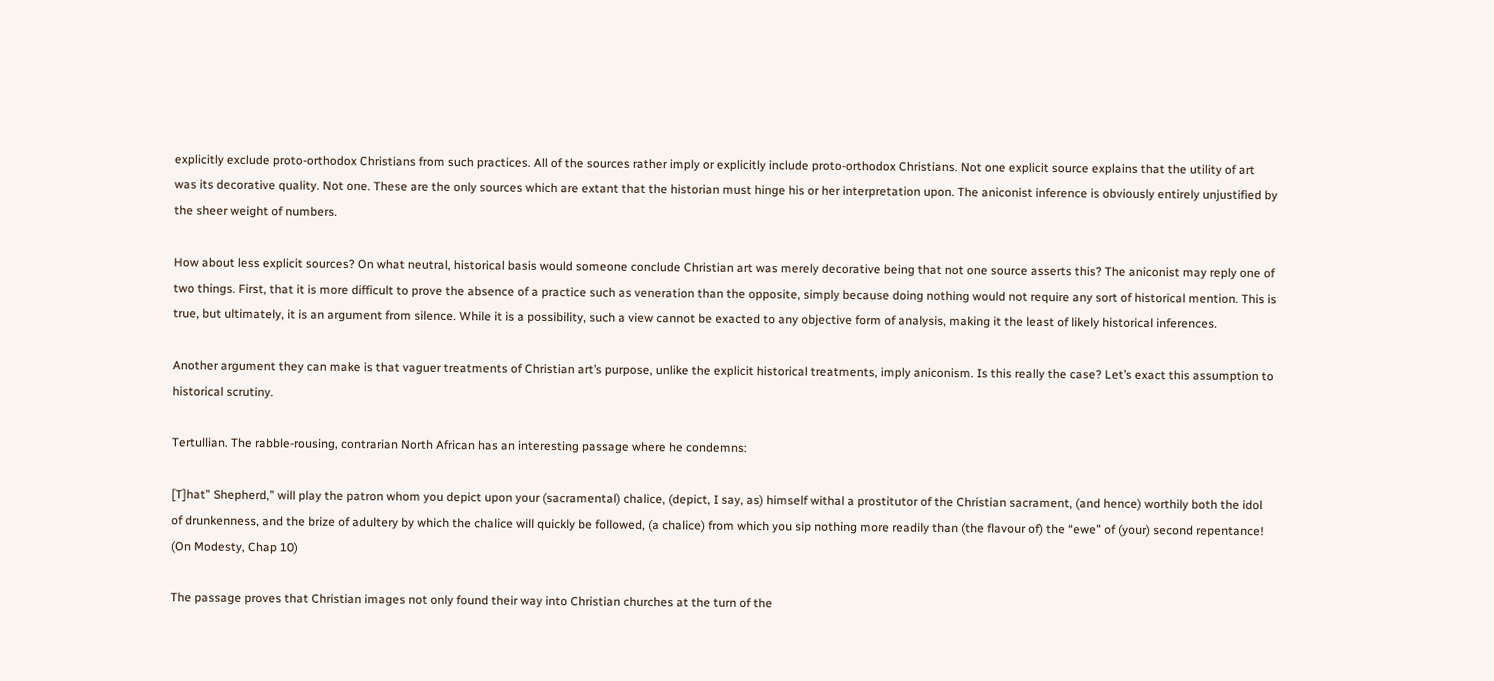explicitly exclude proto-orthodox Christians from such practices. All of the sources rather imply or explicitly include proto-orthodox Christians. Not one explicit source explains that the utility of art was its decorative quality. Not one. These are the only sources which are extant that the historian must hinge his or her interpretation upon. The aniconist inference is obviously entirely unjustified by the sheer weight of numbers.

How about less explicit sources? On what neutral, historical basis would someone conclude Christian art was merely decorative being that not one source asserts this? The aniconist may reply one of two things. First, that it is more difficult to prove the absence of a practice such as veneration than the opposite, simply because doing nothing would not require any sort of historical mention. This is true, but ultimately, it is an argument from silence. While it is a possibility, such a view cannot be exacted to any objective form of analysis, making it the least of likely historical inferences.

Another argument they can make is that vaguer treatments of Christian art’s purpose, unlike the explicit historical treatments, imply aniconism. Is this really the case? Let’s exact this assumption to historical scrutiny.

Tertullian. The rabble-rousing, contrarian North African has an interesting passage where he condemns:

[T]hat” Shepherd,” will play the patron whom you depict upon your (sacramental) chalice, (depict, I say, as) himself withal a prostitutor of the Christian sacrament, (and hence) worthily both the idol of drunkenness, and the brize of adultery by which the chalice will quickly be followed, (a chalice) from which you sip nothing more readily than (the flavour of) the “ewe” of (your) second repentance! (On Modesty, Chap 10)

The passage proves that Christian images not only found their way into Christian churches at the turn of the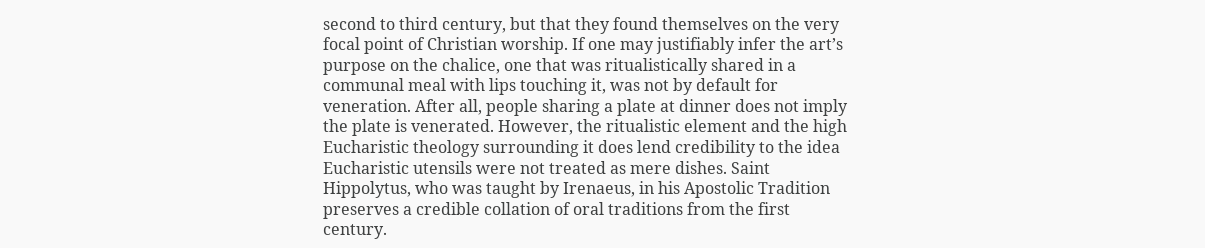second to third century, but that they found themselves on the very focal point of Christian worship. If one may justifiably infer the art’s purpose on the chalice, one that was ritualistically shared in a communal meal with lips touching it, was not by default for veneration. After all, people sharing a plate at dinner does not imply the plate is venerated. However, the ritualistic element and the high Eucharistic theology surrounding it does lend credibility to the idea Eucharistic utensils were not treated as mere dishes. Saint Hippolytus, who was taught by Irenaeus, in his Apostolic Tradition preserves a credible collation of oral traditions from the first century.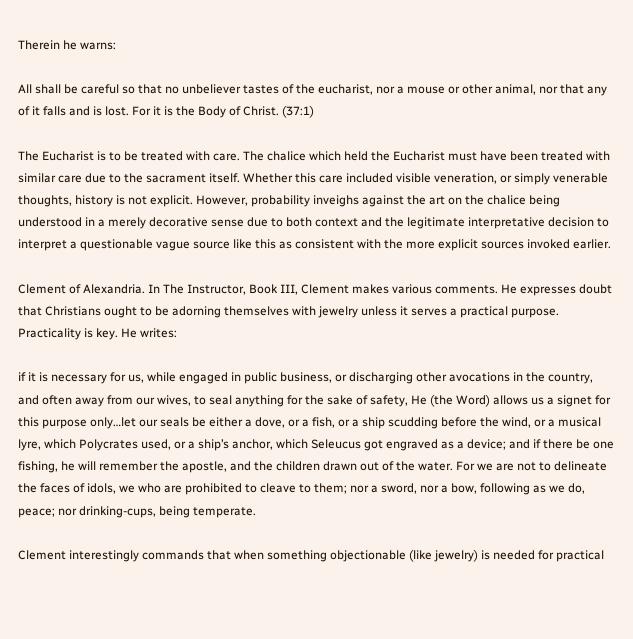Therein he warns:

All shall be careful so that no unbeliever tastes of the eucharist, nor a mouse or other animal, nor that any of it falls and is lost. For it is the Body of Christ. (37:1)

The Eucharist is to be treated with care. The chalice which held the Eucharist must have been treated with similar care due to the sacrament itself. Whether this care included visible veneration, or simply venerable thoughts, history is not explicit. However, probability inveighs against the art on the chalice being understood in a merely decorative sense due to both context and the legitimate interpretative decision to interpret a questionable vague source like this as consistent with the more explicit sources invoked earlier.

Clement of Alexandria. In The Instructor, Book III, Clement makes various comments. He expresses doubt that Christians ought to be adorning themselves with jewelry unless it serves a practical purpose. Practicality is key. He writes:

if it is necessary for us, while engaged in public business, or discharging other avocations in the country, and often away from our wives, to seal anything for the sake of safety, He (the Word) allows us a signet for this purpose only…let our seals be either a dove, or a fish, or a ship scudding before the wind, or a musical lyre, which Polycrates used, or a ship’s anchor, which Seleucus got engraved as a device; and if there be one fishing, he will remember the apostle, and the children drawn out of the water. For we are not to delineate the faces of idols, we who are prohibited to cleave to them; nor a sword, nor a bow, following as we do, peace; nor drinking-cups, being temperate.

Clement interestingly commands that when something objectionable (like jewelry) is needed for practical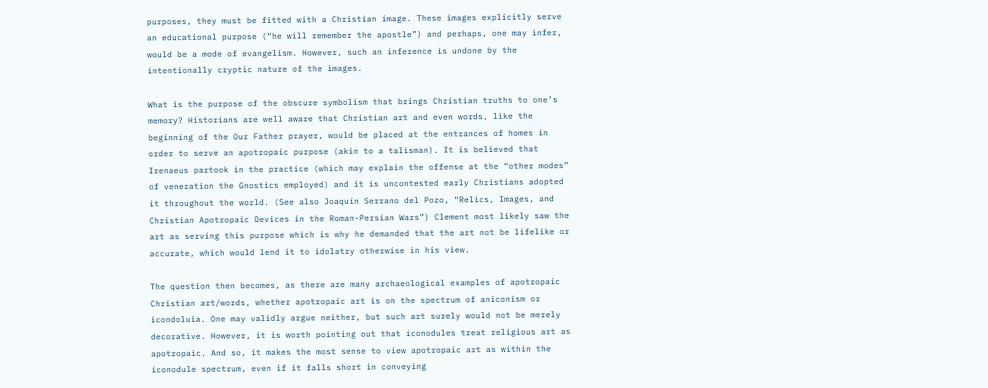purposes, they must be fitted with a Christian image. These images explicitly serve an educational purpose (“he will remember the apostle”) and perhaps, one may infer, would be a mode of evangelism. However, such an inference is undone by the intentionally cryptic nature of the images.

What is the purpose of the obscure symbolism that brings Christian truths to one’s memory? Historians are well aware that Christian art and even words, like the beginning of the Our Father prayer, would be placed at the entrances of homes in order to serve an apotropaic purpose (akin to a talisman). It is believed that Irenaeus partook in the practice (which may explain the offense at the “other modes” of veneration the Gnostics employed) and it is uncontested early Christians adopted it throughout the world. (See also Joaquín Serrano del Pozo, “Relics, Images, and Christian Apotropaic Devices in the Roman-Persian Wars”) Clement most likely saw the art as serving this purpose which is why he demanded that the art not be lifelike or accurate, which would lend it to idolatry otherwise in his view.

The question then becomes, as there are many archaeological examples of apotropaic Christian art/words, whether apotropaic art is on the spectrum of aniconism or icondoluia. One may validly argue neither, but such art surely would not be merely decorative. However, it is worth pointing out that iconodules treat religious art as apotropaic. And so, it makes the most sense to view apotropaic art as within the iconodule spectrum, even if it falls short in conveying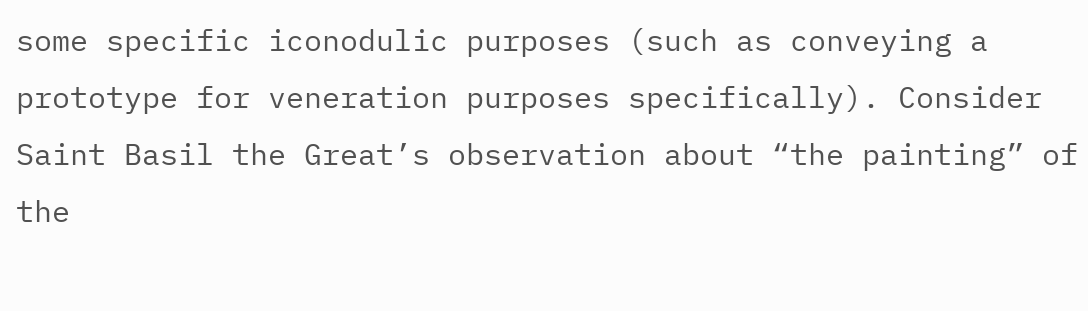some specific iconodulic purposes (such as conveying a prototype for veneration purposes specifically). Consider Saint Basil the Great’s observation about “the painting” of the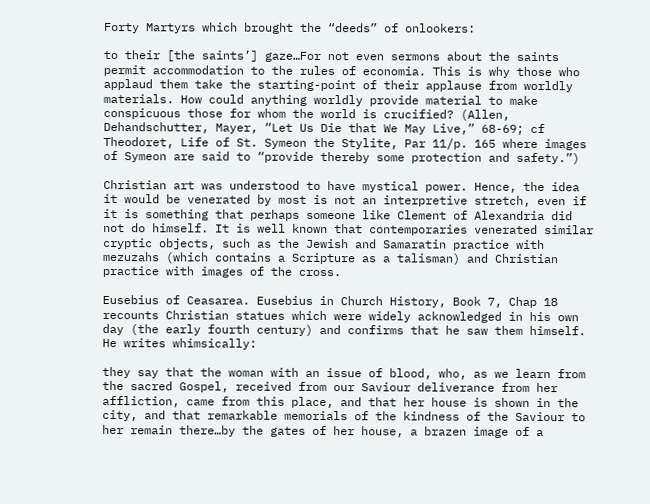Forty Martyrs which brought the “deeds” of onlookers:

to their [the saints’] gaze…For not even sermons about the saints permit accommodation to the rules of economia. This is why those who applaud them take the starting-point of their applause from worldly materials. How could anything worldly provide material to make conspicuous those for whom the world is crucified? (Allen, Dehandschutter, Mayer, “Let Us Die that We May Live,” 68-69; cf Theodoret, Life of St. Symeon the Stylite, Par 11/p. 165 where images of Symeon are said to “provide thereby some protection and safety.”)

Christian art was understood to have mystical power. Hence, the idea it would be venerated by most is not an interpretive stretch, even if it is something that perhaps someone like Clement of Alexandria did not do himself. It is well known that contemporaries venerated similar cryptic objects, such as the Jewish and Samaratin practice with mezuzahs (which contains a Scripture as a talisman) and Christian practice with images of the cross.

Eusebius of Ceasarea. Eusebius in Church History, Book 7, Chap 18 recounts Christian statues which were widely acknowledged in his own day (the early fourth century) and confirms that he saw them himself. He writes whimsically:

they say that the woman with an issue of blood, who, as we learn from the sacred Gospel, received from our Saviour deliverance from her affliction, came from this place, and that her house is shown in the city, and that remarkable memorials of the kindness of the Saviour to her remain there…by the gates of her house, a brazen image of a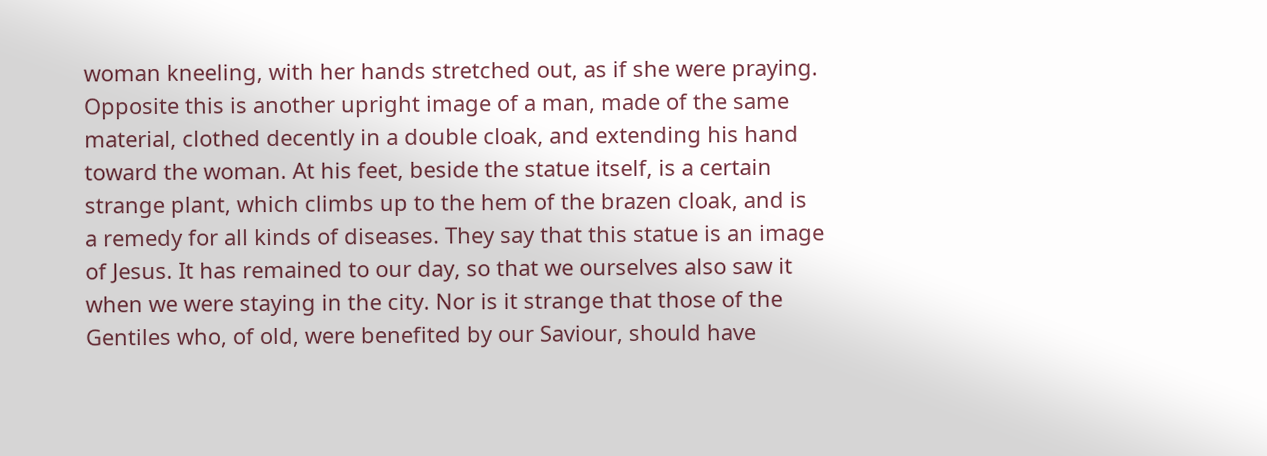woman kneeling, with her hands stretched out, as if she were praying. Opposite this is another upright image of a man, made of the same material, clothed decently in a double cloak, and extending his hand toward the woman. At his feet, beside the statue itself, is a certain strange plant, which climbs up to the hem of the brazen cloak, and is a remedy for all kinds of diseases. They say that this statue is an image of Jesus. It has remained to our day, so that we ourselves also saw it when we were staying in the city. Nor is it strange that those of the Gentiles who, of old, were benefited by our Saviour, should have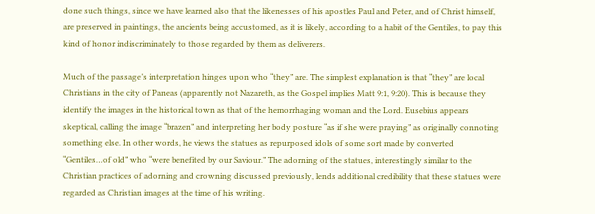done such things, since we have learned also that the likenesses of his apostles Paul and Peter, and of Christ himself, are preserved in paintings, the ancients being accustomed, as it is likely, according to a habit of the Gentiles, to pay this kind of honor indiscriminately to those regarded by them as deliverers.

Much of the passage’s interpretation hinges upon who “they” are. The simplest explanation is that “they” are local Christians in the city of Paneas (apparently not Nazareth, as the Gospel implies Matt 9:1, 9:20). This is because they identify the images in the historical town as that of the hemorrhaging woman and the Lord. Eusebius appears skeptical, calling the image “brazen” and interpreting her body posture “as if she were praying” as originally connoting something else. In other words, he views the statues as repurposed idols of some sort made by converted “Gentiles…of old” who “were benefited by our Saviour.” The adorning of the statues, interestingly similar to the Christian practices of adorning and crowning discussed previously, lends additional credibility that these statues were regarded as Christian images at the time of his writing.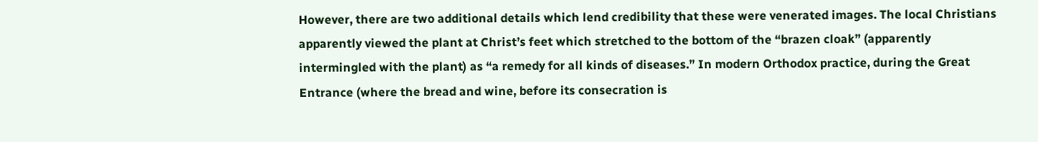However, there are two additional details which lend credibility that these were venerated images. The local Christians apparently viewed the plant at Christ’s feet which stretched to the bottom of the “brazen cloak” (apparently intermingled with the plant) as “a remedy for all kinds of diseases.” In modern Orthodox practice, during the Great Entrance (where the bread and wine, before its consecration is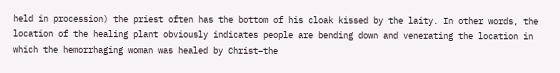held in procession) the priest often has the bottom of his cloak kissed by the laity. In other words, the location of the healing plant obviously indicates people are bending down and venerating the location in which the hemorrhaging woman was healed by Christ–the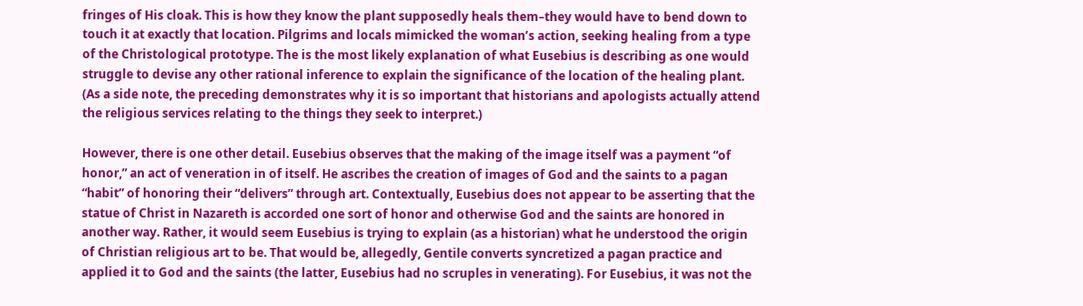fringes of His cloak. This is how they know the plant supposedly heals them–they would have to bend down to touch it at exactly that location. Pilgrims and locals mimicked the woman’s action, seeking healing from a type of the Christological prototype. The is the most likely explanation of what Eusebius is describing as one would struggle to devise any other rational inference to explain the significance of the location of the healing plant. (As a side note, the preceding demonstrates why it is so important that historians and apologists actually attend the religious services relating to the things they seek to interpret.)

However, there is one other detail. Eusebius observes that the making of the image itself was a payment “of honor,” an act of veneration in of itself. He ascribes the creation of images of God and the saints to a pagan “habit” of honoring their “delivers” through art. Contextually, Eusebius does not appear to be asserting that the statue of Christ in Nazareth is accorded one sort of honor and otherwise God and the saints are honored in another way. Rather, it would seem Eusebius is trying to explain (as a historian) what he understood the origin of Christian religious art to be. That would be, allegedly, Gentile converts syncretized a pagan practice and applied it to God and the saints (the latter, Eusebius had no scruples in venerating). For Eusebius, it was not the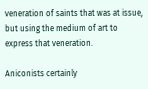veneration of saints that was at issue, but using the medium of art to express that veneration.

Aniconists certainly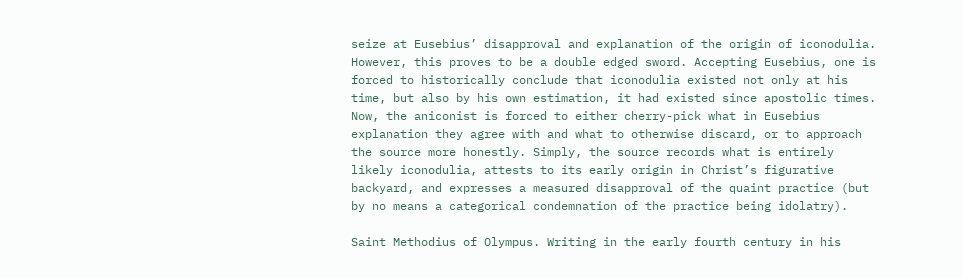seize at Eusebius’ disapproval and explanation of the origin of iconodulia. However, this proves to be a double edged sword. Accepting Eusebius, one is forced to historically conclude that iconodulia existed not only at his time, but also by his own estimation, it had existed since apostolic times. Now, the aniconist is forced to either cherry-pick what in Eusebius explanation they agree with and what to otherwise discard, or to approach the source more honestly. Simply, the source records what is entirely likely iconodulia, attests to its early origin in Christ’s figurative backyard, and expresses a measured disapproval of the quaint practice (but by no means a categorical condemnation of the practice being idolatry).

Saint Methodius of Olympus. Writing in the early fourth century in his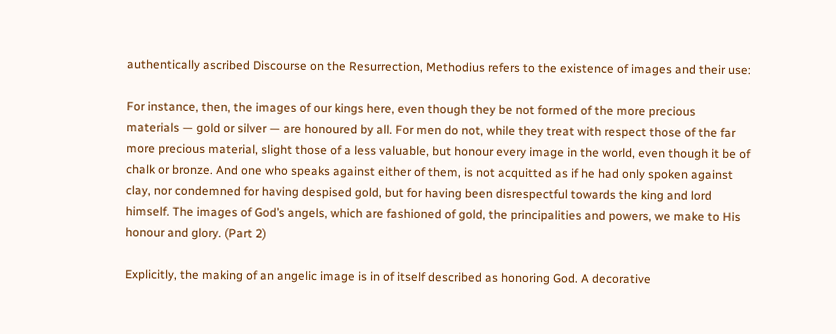authentically ascribed Discourse on the Resurrection, Methodius refers to the existence of images and their use:

For instance, then, the images of our kings here, even though they be not formed of the more precious materials — gold or silver — are honoured by all. For men do not, while they treat with respect those of the far more precious material, slight those of a less valuable, but honour every image in the world, even though it be of chalk or bronze. And one who speaks against either of them, is not acquitted as if he had only spoken against clay, nor condemned for having despised gold, but for having been disrespectful towards the king and lord himself. The images of God’s angels, which are fashioned of gold, the principalities and powers, we make to His honour and glory. (Part 2)

Explicitly, the making of an angelic image is in of itself described as honoring God. A decorative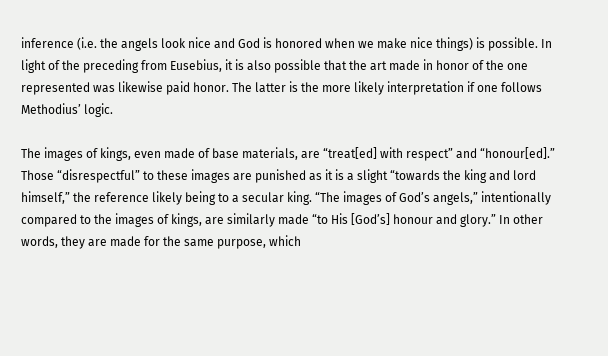inference (i.e. the angels look nice and God is honored when we make nice things) is possible. In light of the preceding from Eusebius, it is also possible that the art made in honor of the one represented was likewise paid honor. The latter is the more likely interpretation if one follows Methodius’ logic.

The images of kings, even made of base materials, are “treat[ed] with respect” and “honour[ed].” Those “disrespectful” to these images are punished as it is a slight “towards the king and lord himself,” the reference likely being to a secular king. “The images of God’s angels,” intentionally compared to the images of kings, are similarly made “to His [God’s] honour and glory.” In other words, they are made for the same purpose, which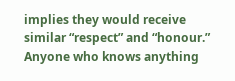implies they would receive similar “respect” and “honour.” Anyone who knows anything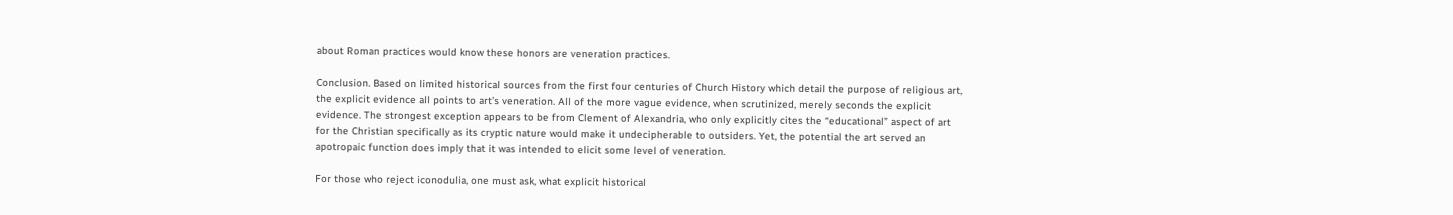about Roman practices would know these honors are veneration practices.

Conclusion. Based on limited historical sources from the first four centuries of Church History which detail the purpose of religious art, the explicit evidence all points to art’s veneration. All of the more vague evidence, when scrutinized, merely seconds the explicit evidence. The strongest exception appears to be from Clement of Alexandria, who only explicitly cites the “educational” aspect of art for the Christian specifically as its cryptic nature would make it undecipherable to outsiders. Yet, the potential the art served an apotropaic function does imply that it was intended to elicit some level of veneration.

For those who reject iconodulia, one must ask, what explicit historical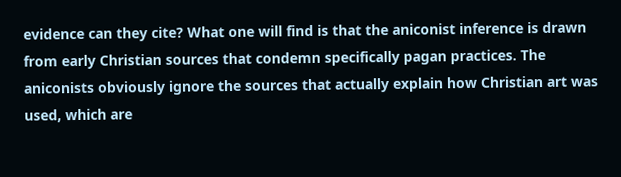evidence can they cite? What one will find is that the aniconist inference is drawn from early Christian sources that condemn specifically pagan practices. The aniconists obviously ignore the sources that actually explain how Christian art was used, which are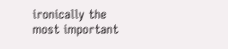ironically the most important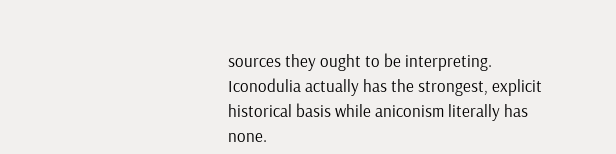sources they ought to be interpreting. Iconodulia actually has the strongest, explicit historical basis while aniconism literally has none.